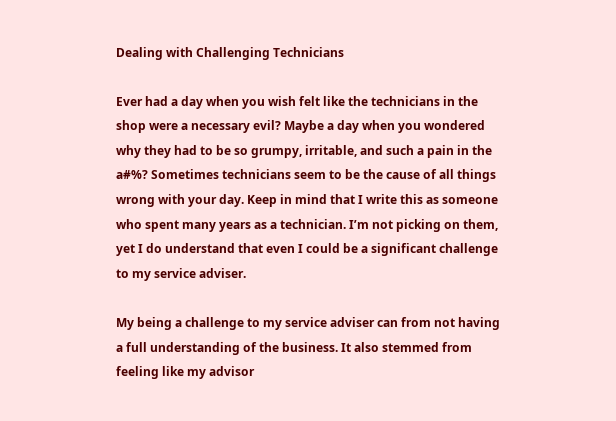Dealing with Challenging Technicians

Ever had a day when you wish felt like the technicians in the shop were a necessary evil? Maybe a day when you wondered why they had to be so grumpy, irritable, and such a pain in the a#%? Sometimes technicians seem to be the cause of all things wrong with your day. Keep in mind that I write this as someone who spent many years as a technician. I’m not picking on them, yet I do understand that even I could be a significant challenge to my service adviser.

My being a challenge to my service adviser can from not having a full understanding of the business. It also stemmed from feeling like my advisor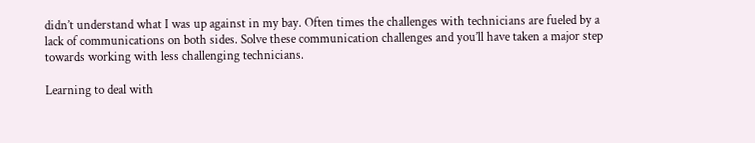didn’t understand what I was up against in my bay. Often times the challenges with technicians are fueled by a lack of communications on both sides. Solve these communication challenges and you’ll have taken a major step towards working with less challenging technicians.

Learning to deal with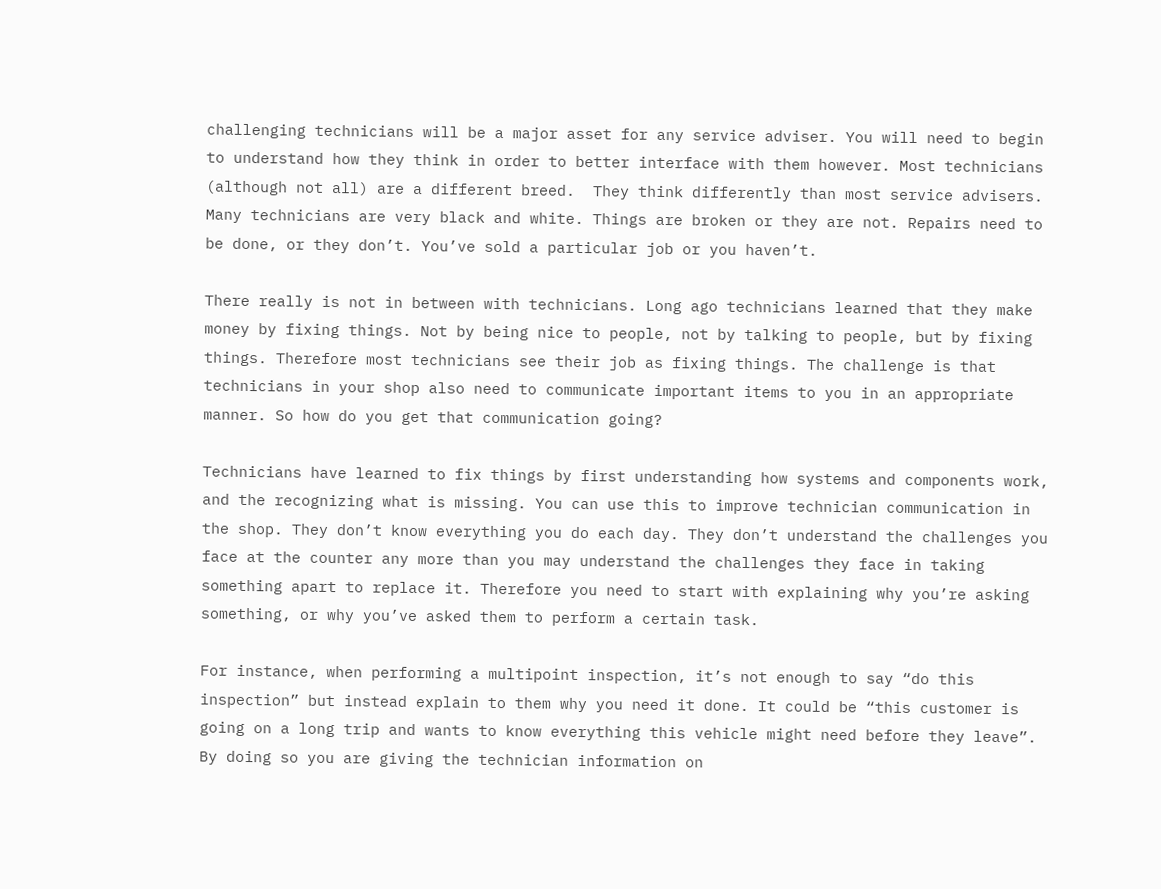challenging technicians will be a major asset for any service adviser. You will need to begin to understand how they think in order to better interface with them however. Most technicians (although not all) are a different breed.  They think differently than most service advisers. Many technicians are very black and white. Things are broken or they are not. Repairs need to be done, or they don’t. You’ve sold a particular job or you haven’t.

There really is not in between with technicians. Long ago technicians learned that they make money by fixing things. Not by being nice to people, not by talking to people, but by fixing things. Therefore most technicians see their job as fixing things. The challenge is that technicians in your shop also need to communicate important items to you in an appropriate manner. So how do you get that communication going?

Technicians have learned to fix things by first understanding how systems and components work, and the recognizing what is missing. You can use this to improve technician communication in the shop. They don’t know everything you do each day. They don’t understand the challenges you face at the counter any more than you may understand the challenges they face in taking something apart to replace it. Therefore you need to start with explaining why you’re asking something, or why you’ve asked them to perform a certain task.

For instance, when performing a multipoint inspection, it’s not enough to say “do this inspection” but instead explain to them why you need it done. It could be “this customer is going on a long trip and wants to know everything this vehicle might need before they leave”. By doing so you are giving the technician information on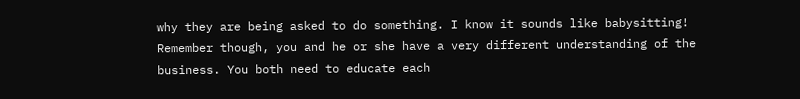why they are being asked to do something. I know it sounds like babysitting! Remember though, you and he or she have a very different understanding of the business. You both need to educate each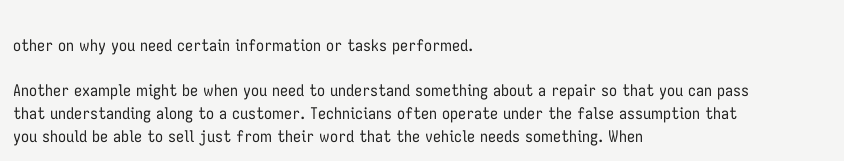other on why you need certain information or tasks performed.

Another example might be when you need to understand something about a repair so that you can pass that understanding along to a customer. Technicians often operate under the false assumption that you should be able to sell just from their word that the vehicle needs something. When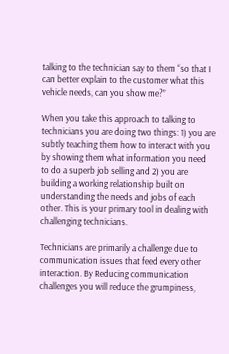talking to the technician say to them “so that I can better explain to the customer what this vehicle needs, can you show me?”

When you take this approach to talking to technicians you are doing two things: 1) you are subtly teaching them how to interact with you by showing them what information you need to do a superb job selling and 2) you are building a working relationship built on understanding the needs and jobs of each other. This is your primary tool in dealing with challenging technicians.

Technicians are primarily a challenge due to communication issues that feed every other interaction. By Reducing communication challenges you will reduce the grumpiness,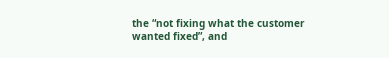the “not fixing what the customer wanted fixed”, and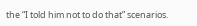the “I told him not to do that” scenarios.